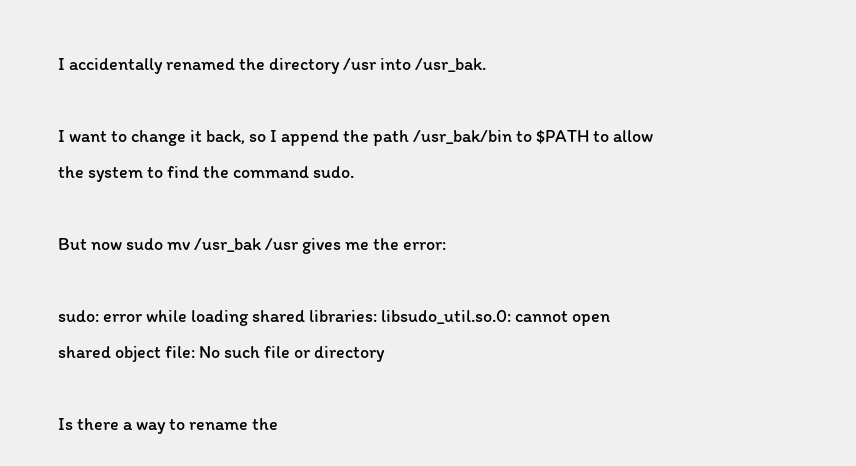I accidentally renamed the directory /usr into /usr_bak.

I want to change it back, so I append the path /usr_bak/bin to $PATH to allow the system to find the command sudo.

But now sudo mv /usr_bak /usr gives me the error:

sudo: error while loading shared libraries: libsudo_util.so.0: cannot open shared object file: No such file or directory

Is there a way to rename the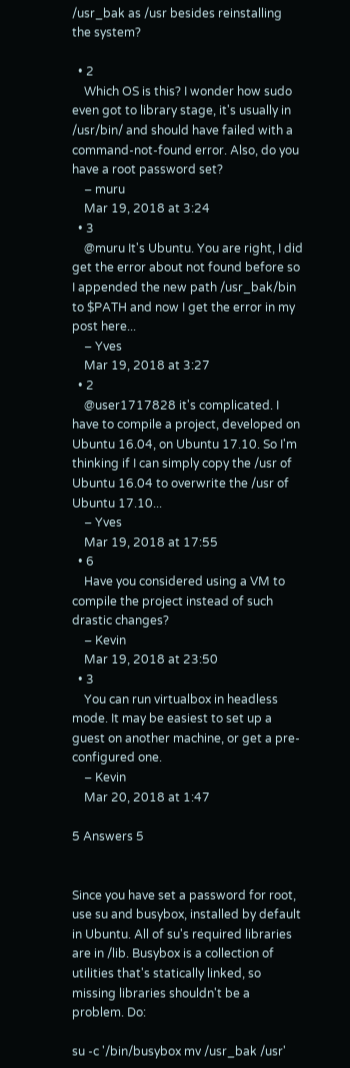/usr_bak as /usr besides reinstalling the system?

  • 2
    Which OS is this? I wonder how sudo even got to library stage, it's usually in /usr/bin/ and should have failed with a command-not-found error. Also, do you have a root password set?
    – muru
    Mar 19, 2018 at 3:24
  • 3
    @muru It's Ubuntu. You are right, I did get the error about not found before so I appended the new path /usr_bak/bin to $PATH and now I get the error in my post here...
    – Yves
    Mar 19, 2018 at 3:27
  • 2
    @user1717828 it's complicated. I have to compile a project, developed on Ubuntu 16.04, on Ubuntu 17.10. So I'm thinking if I can simply copy the /usr of Ubuntu 16.04 to overwrite the /usr of Ubuntu 17.10...
    – Yves
    Mar 19, 2018 at 17:55
  • 6
    Have you considered using a VM to compile the project instead of such drastic changes?
    – Kevin
    Mar 19, 2018 at 23:50
  • 3
    You can run virtualbox in headless mode. It may be easiest to set up a guest on another machine, or get a pre-configured one.
    – Kevin
    Mar 20, 2018 at 1:47

5 Answers 5


Since you have set a password for root, use su and busybox, installed by default in Ubuntu. All of su's required libraries are in /lib. Busybox is a collection of utilities that's statically linked, so missing libraries shouldn't be a problem. Do:

su -c '/bin/busybox mv /usr_bak /usr'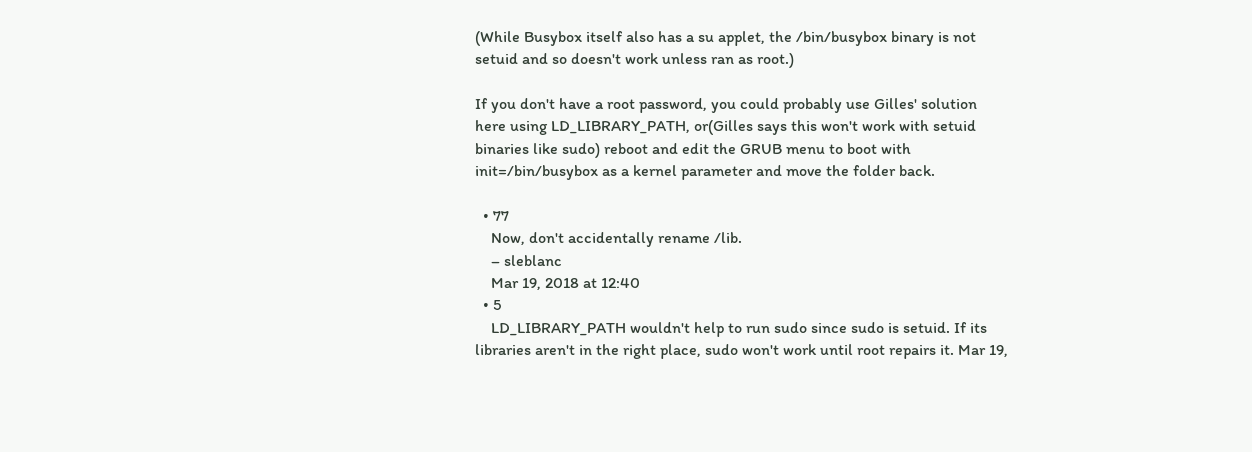(While Busybox itself also has a su applet, the /bin/busybox binary is not setuid and so doesn't work unless ran as root.)

If you don't have a root password, you could probably use Gilles' solution here using LD_LIBRARY_PATH, or(Gilles says this won't work with setuid binaries like sudo) reboot and edit the GRUB menu to boot with init=/bin/busybox as a kernel parameter and move the folder back.

  • 77
    Now, don't accidentally rename /lib.
    – sleblanc
    Mar 19, 2018 at 12:40
  • 5
    LD_LIBRARY_PATH wouldn't help to run sudo since sudo is setuid. If its libraries aren't in the right place, sudo won't work until root repairs it. Mar 19,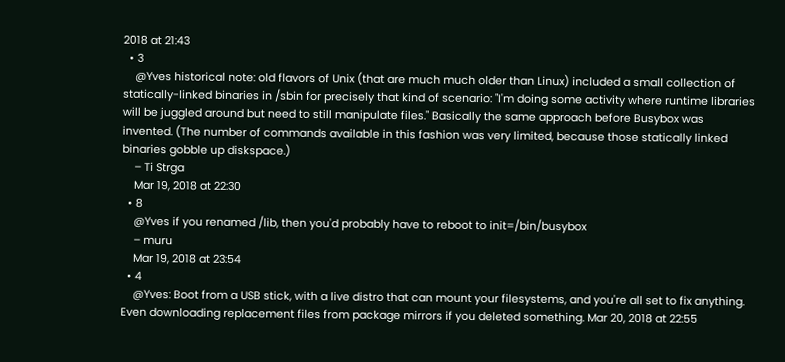2018 at 21:43
  • 3
    @Yves historical note: old flavors of Unix (that are much much older than Linux) included a small collection of statically-linked binaries in /sbin for precisely that kind of scenario: "I'm doing some activity where runtime libraries will be juggled around but need to still manipulate files." Basically the same approach before Busybox was invented. (The number of commands available in this fashion was very limited, because those statically linked binaries gobble up diskspace.)
    – Ti Strga
    Mar 19, 2018 at 22:30
  • 8
    @Yves if you renamed /lib, then you'd probably have to reboot to init=/bin/busybox
    – muru
    Mar 19, 2018 at 23:54
  • 4
    @Yves: Boot from a USB stick, with a live distro that can mount your filesystems, and you're all set to fix anything. Even downloading replacement files from package mirrors if you deleted something. Mar 20, 2018 at 22:55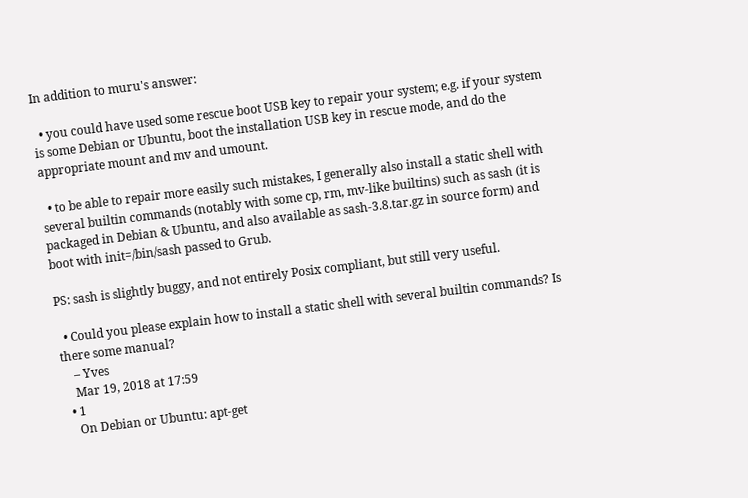In addition to muru's answer:

  • you could have used some rescue boot USB key to repair your system; e.g. if your system is some Debian or Ubuntu, boot the installation USB key in rescue mode, and do the appropriate mount and mv and umount.

  • to be able to repair more easily such mistakes, I generally also install a static shell with several builtin commands (notably with some cp, rm, mv-like builtins) such as sash (it is packaged in Debian & Ubuntu, and also available as sash-3.8.tar.gz in source form) and boot with init=/bin/sash passed to Grub.

PS: sash is slightly buggy, and not entirely Posix compliant, but still very useful.

  • Could you please explain how to install a static shell with several builtin commands? Is there some manual?
    – Yves
    Mar 19, 2018 at 17:59
  • 1
    On Debian or Ubuntu: apt-get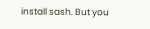install sash. But you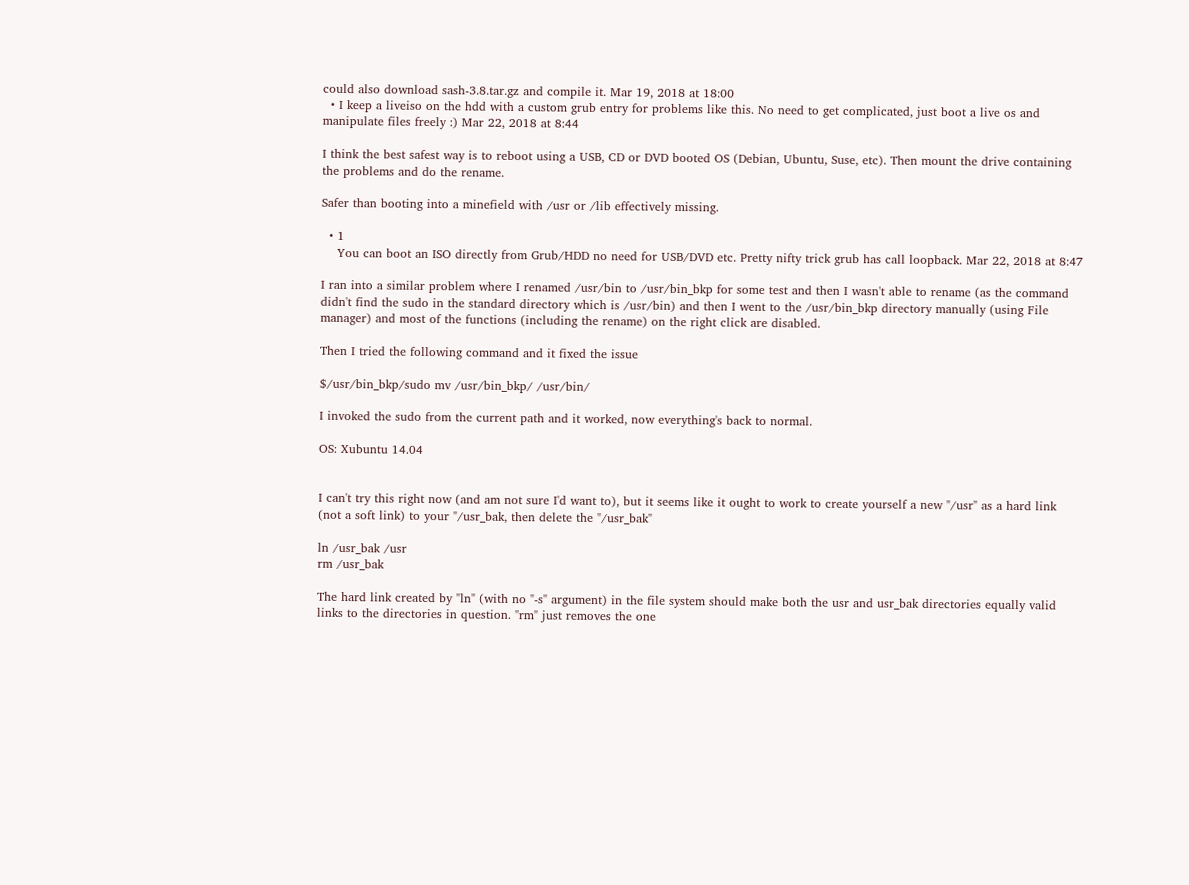could also download sash-3.8.tar.gz and compile it. Mar 19, 2018 at 18:00
  • I keep a liveiso on the hdd with a custom grub entry for problems like this. No need to get complicated, just boot a live os and manipulate files freely :) Mar 22, 2018 at 8:44

I think the best safest way is to reboot using a USB, CD or DVD booted OS (Debian, Ubuntu, Suse, etc). Then mount the drive containing the problems and do the rename.

Safer than booting into a minefield with /usr or /lib effectively missing.

  • 1
    You can boot an ISO directly from Grub/HDD no need for USB/DVD etc. Pretty nifty trick grub has call loopback. Mar 22, 2018 at 8:47

I ran into a similar problem where I renamed /usr/bin to /usr/bin_bkp for some test and then I wasn't able to rename (as the command didn't find the sudo in the standard directory which is /usr/bin) and then I went to the /usr/bin_bkp directory manually (using File manager) and most of the functions (including the rename) on the right click are disabled.

Then I tried the following command and it fixed the issue

$/usr/bin_bkp/sudo mv /usr/bin_bkp/ /usr/bin/

I invoked the sudo from the current path and it worked, now everything's back to normal.

OS: Xubuntu 14.04


I can't try this right now (and am not sure I'd want to), but it seems like it ought to work to create yourself a new "/usr" as a hard link (not a soft link) to your "/usr_bak, then delete the "/usr_bak"

ln /usr_bak /usr
rm /usr_bak

The hard link created by "ln" (with no "-s" argument) in the file system should make both the usr and usr_bak directories equally valid links to the directories in question. "rm" just removes the one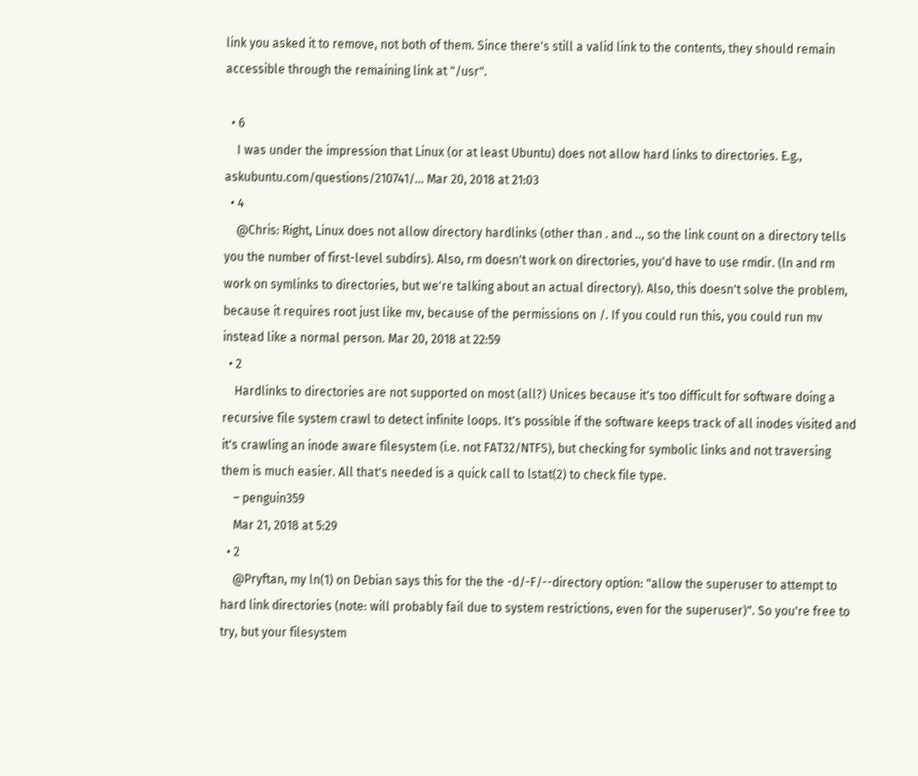link you asked it to remove, not both of them. Since there's still a valid link to the contents, they should remain accessible through the remaining link at "/usr".

  • 6
    I was under the impression that Linux (or at least Ubuntu) does not allow hard links to directories. E.g., askubuntu.com/questions/210741/… Mar 20, 2018 at 21:03
  • 4
    @Chris: Right, Linux does not allow directory hardlinks (other than . and .., so the link count on a directory tells you the number of first-level subdirs). Also, rm doesn't work on directories, you'd have to use rmdir. (ln and rm work on symlinks to directories, but we're talking about an actual directory). Also, this doesn't solve the problem, because it requires root just like mv, because of the permissions on /. If you could run this, you could run mv instead like a normal person. Mar 20, 2018 at 22:59
  • 2
    Hardlinks to directories are not supported on most (all?) Unices because it's too difficult for software doing a recursive file system crawl to detect infinite loops. It's possible if the software keeps track of all inodes visited and it's crawling an inode aware filesystem (i.e. not FAT32/NTFS), but checking for symbolic links and not traversing them is much easier. All that's needed is a quick call to lstat(2) to check file type.
    – penguin359
    Mar 21, 2018 at 5:29
  • 2
    @Pryftan, my ln(1) on Debian says this for the the -d/-F/--directory option: "allow the superuser to attempt to hard link directories (note: will probably fail due to system restrictions, even for the superuser)". So you're free to try, but your filesystem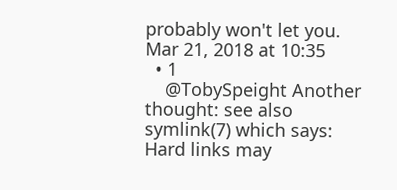probably won't let you. Mar 21, 2018 at 10:35
  • 1
    @TobySpeight Another thought: see also symlink(7) which says: Hard links may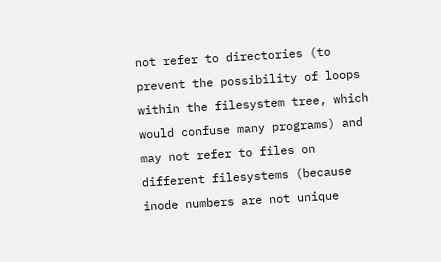not refer to directories (to prevent the possibility of loops within the filesystem tree, which would confuse many programs) and may not refer to files on different filesystems (because inode numbers are not unique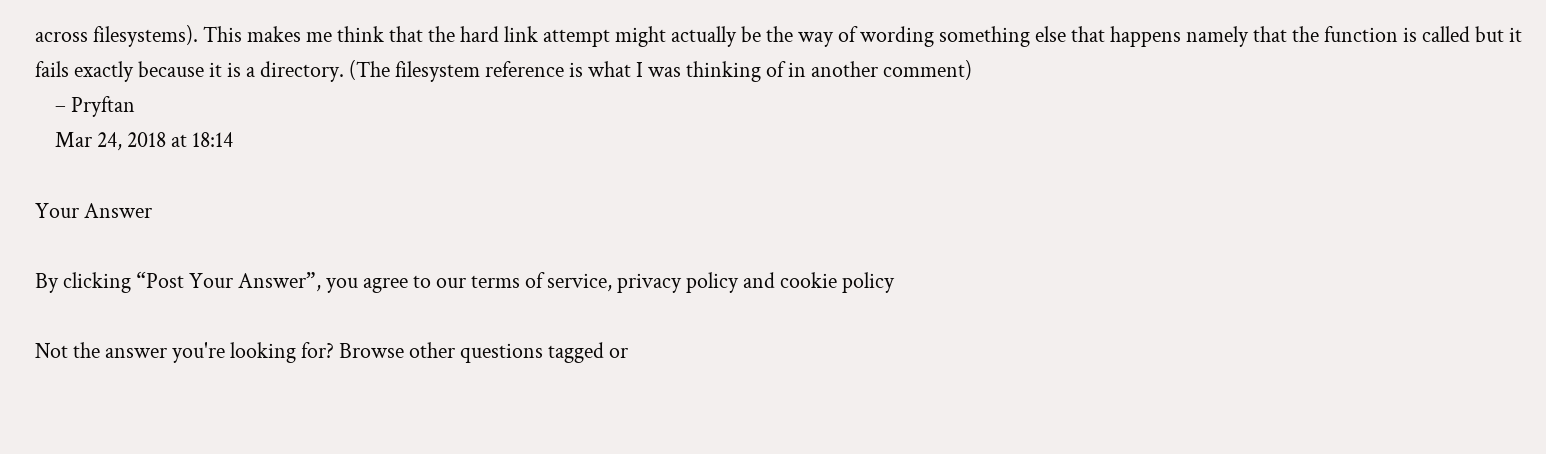across filesystems). This makes me think that the hard link attempt might actually be the way of wording something else that happens namely that the function is called but it fails exactly because it is a directory. (The filesystem reference is what I was thinking of in another comment)
    – Pryftan
    Mar 24, 2018 at 18:14

Your Answer

By clicking “Post Your Answer”, you agree to our terms of service, privacy policy and cookie policy

Not the answer you're looking for? Browse other questions tagged or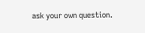ask your own question.